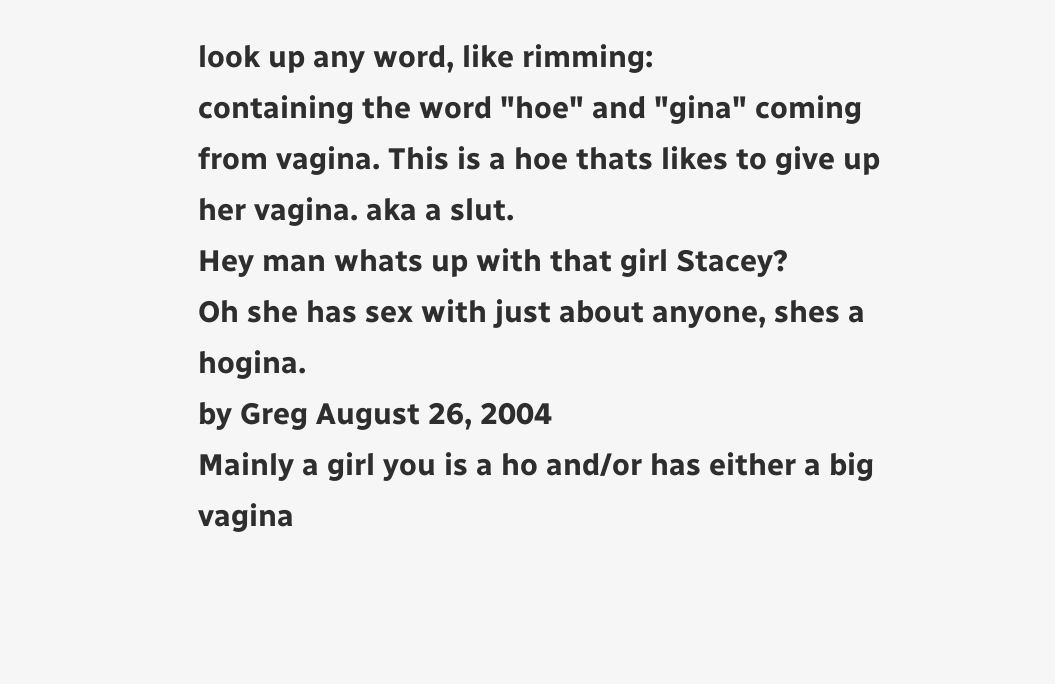look up any word, like rimming:
containing the word "hoe" and "gina" coming from vagina. This is a hoe thats likes to give up her vagina. aka a slut.
Hey man whats up with that girl Stacey?
Oh she has sex with just about anyone, shes a hogina.
by Greg August 26, 2004
Mainly a girl you is a ho and/or has either a big vagina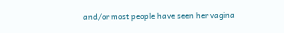and/or most people have seen her vagina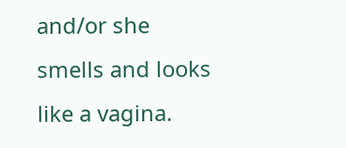and/or she smells and looks like a vagina.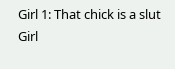Girl 1: That chick is a slut
Girl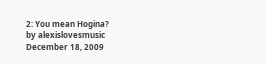2: You mean Hogina?
by alexislovesmusic December 18, 2009